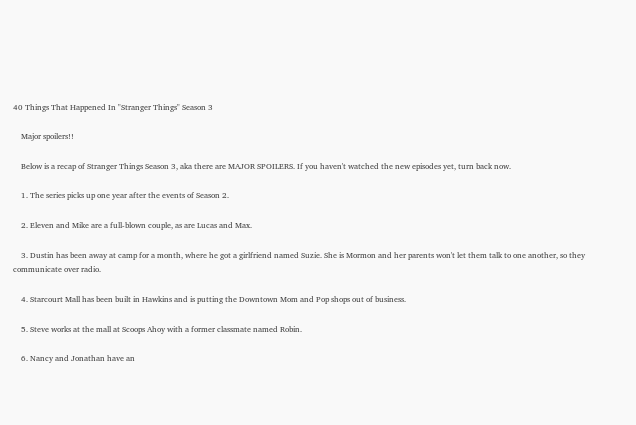40 Things That Happened In "Stranger Things" Season 3

    Major spoilers!!

    Below is a recap of Stranger Things Season 3, aka there are MAJOR SPOILERS. If you haven't watched the new episodes yet, turn back now.

    1. The series picks up one year after the events of Season 2.

    2. Eleven and Mike are a full-blown couple, as are Lucas and Max.

    3. Dustin has been away at camp for a month, where he got a girlfriend named Suzie. She is Mormon and her parents won't let them talk to one another, so they communicate over radio.

    4. Starcourt Mall has been built in Hawkins and is putting the Downtown Mom and Pop shops out of business.

    5. Steve works at the mall at Scoops Ahoy with a former classmate named Robin.

    6. Nancy and Jonathan have an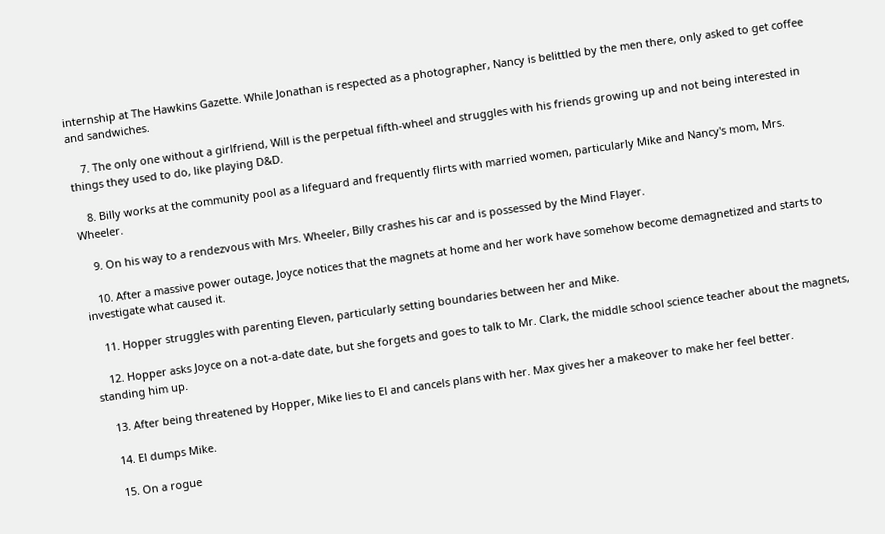internship at The Hawkins Gazette. While Jonathan is respected as a photographer, Nancy is belittled by the men there, only asked to get coffee and sandwiches.

    7. The only one without a girlfriend, Will is the perpetual fifth-wheel and struggles with his friends growing up and not being interested in things they used to do, like playing D&D.

    8. Billy works at the community pool as a lifeguard and frequently flirts with married women, particularly Mike and Nancy's mom, Mrs. Wheeler.

    9. On his way to a rendezvous with Mrs. Wheeler, Billy crashes his car and is possessed by the Mind Flayer.

    10. After a massive power outage, Joyce notices that the magnets at home and her work have somehow become demagnetized and starts to investigate what caused it.

    11. Hopper struggles with parenting Eleven, particularly setting boundaries between her and Mike.

    12. Hopper asks Joyce on a not-a-date date, but she forgets and goes to talk to Mr. Clark, the middle school science teacher about the magnets, standing him up.

    13. After being threatened by Hopper, Mike lies to El and cancels plans with her. Max gives her a makeover to make her feel better.

    14. El dumps Mike.

    15. On a rogue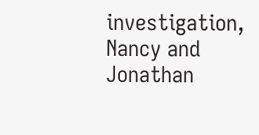investigation, Nancy and Jonathan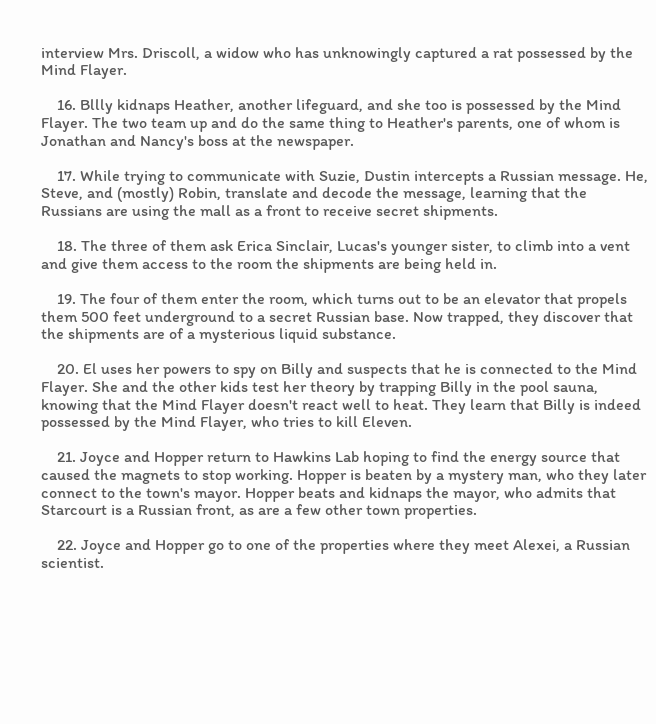interview Mrs. Driscoll, a widow who has unknowingly captured a rat possessed by the Mind Flayer.

    16. Bllly kidnaps Heather, another lifeguard, and she too is possessed by the Mind Flayer. The two team up and do the same thing to Heather's parents, one of whom is Jonathan and Nancy's boss at the newspaper.

    17. While trying to communicate with Suzie, Dustin intercepts a Russian message. He, Steve, and (mostly) Robin, translate and decode the message, learning that the Russians are using the mall as a front to receive secret shipments.

    18. The three of them ask Erica Sinclair, Lucas's younger sister, to climb into a vent and give them access to the room the shipments are being held in.

    19. The four of them enter the room, which turns out to be an elevator that propels them 500 feet underground to a secret Russian base. Now trapped, they discover that the shipments are of a mysterious liquid substance.

    20. El uses her powers to spy on Billy and suspects that he is connected to the Mind Flayer. She and the other kids test her theory by trapping Billy in the pool sauna, knowing that the Mind Flayer doesn't react well to heat. They learn that Billy is indeed possessed by the Mind Flayer, who tries to kill Eleven.

    21. Joyce and Hopper return to Hawkins Lab hoping to find the energy source that caused the magnets to stop working. Hopper is beaten by a mystery man, who they later connect to the town's mayor. Hopper beats and kidnaps the mayor, who admits that Starcourt is a Russian front, as are a few other town properties.

    22. Joyce and Hopper go to one of the properties where they meet Alexei, a Russian scientist.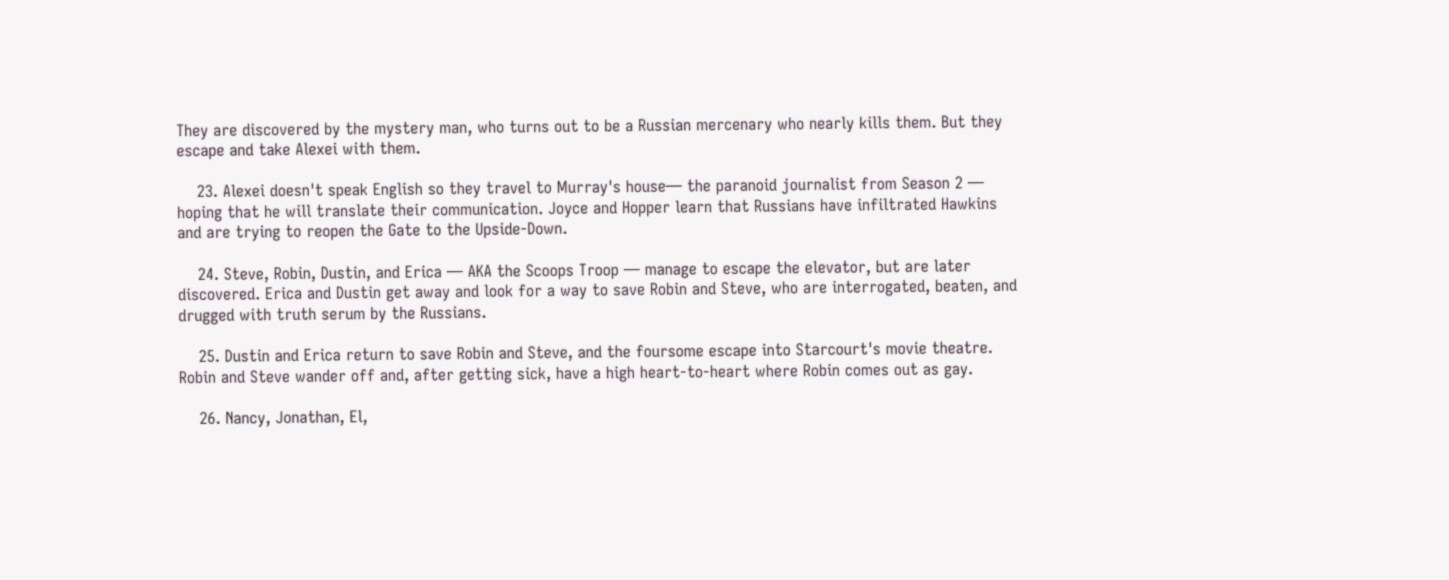They are discovered by the mystery man, who turns out to be a Russian mercenary who nearly kills them. But they escape and take Alexei with them.

    23. Alexei doesn't speak English so they travel to Murray's house— the paranoid journalist from Season 2 — hoping that he will translate their communication. Joyce and Hopper learn that Russians have infiltrated Hawkins and are trying to reopen the Gate to the Upside-Down.

    24. Steve, Robin, Dustin, and Erica — AKA the Scoops Troop — manage to escape the elevator, but are later discovered. Erica and Dustin get away and look for a way to save Robin and Steve, who are interrogated, beaten, and drugged with truth serum by the Russians.

    25. Dustin and Erica return to save Robin and Steve, and the foursome escape into Starcourt's movie theatre. Robin and Steve wander off and, after getting sick, have a high heart-to-heart where Robin comes out as gay.

    26. Nancy, Jonathan, El,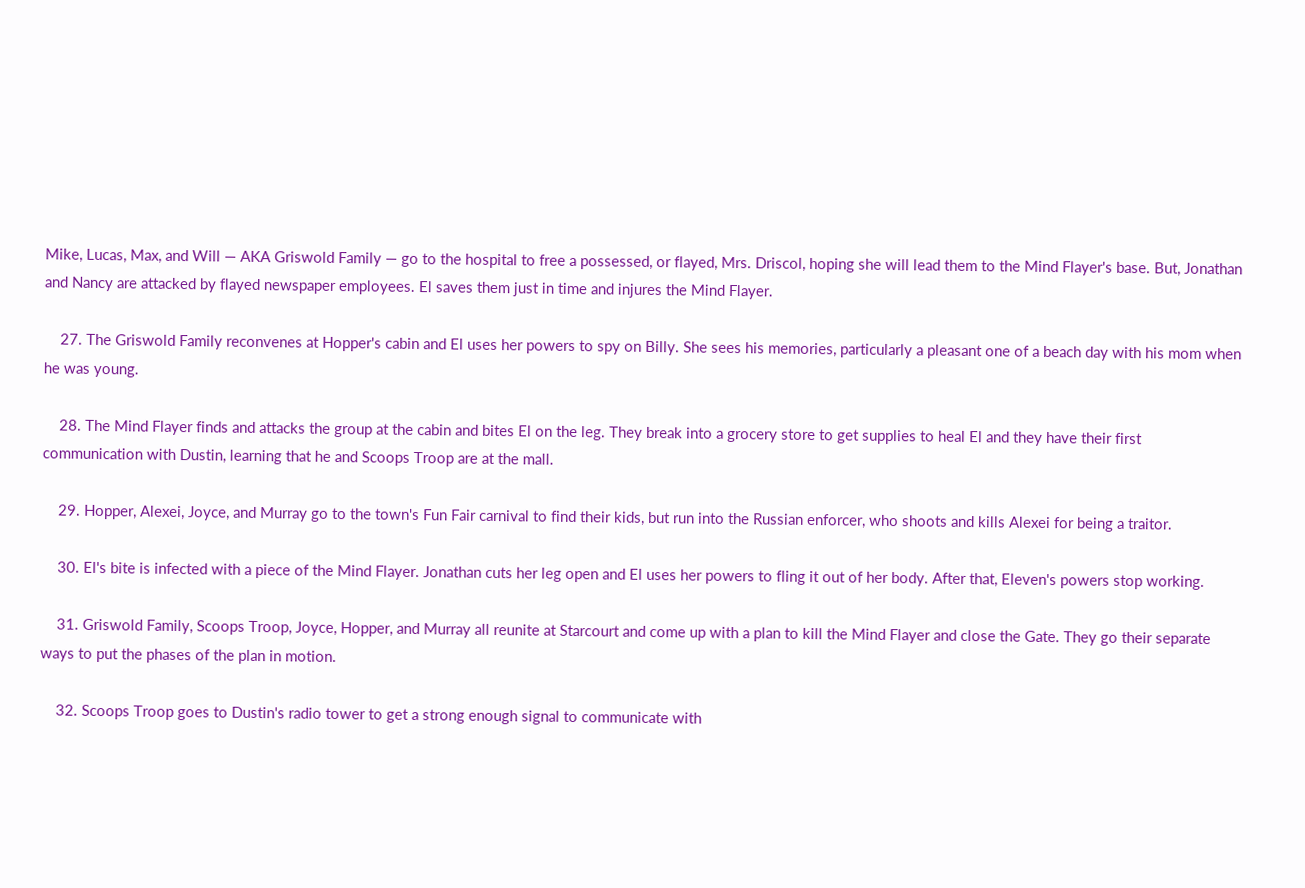Mike, Lucas, Max, and Will — AKA Griswold Family — go to the hospital to free a possessed, or flayed, Mrs. Driscol, hoping she will lead them to the Mind Flayer's base. But, Jonathan and Nancy are attacked by flayed newspaper employees. El saves them just in time and injures the Mind Flayer.

    27. The Griswold Family reconvenes at Hopper's cabin and El uses her powers to spy on Billy. She sees his memories, particularly a pleasant one of a beach day with his mom when he was young.

    28. The Mind Flayer finds and attacks the group at the cabin and bites El on the leg. They break into a grocery store to get supplies to heal El and they have their first communication with Dustin, learning that he and Scoops Troop are at the mall.

    29. Hopper, Alexei, Joyce, and Murray go to the town's Fun Fair carnival to find their kids, but run into the Russian enforcer, who shoots and kills Alexei for being a traitor.

    30. El's bite is infected with a piece of the Mind Flayer. Jonathan cuts her leg open and El uses her powers to fling it out of her body. After that, Eleven's powers stop working.

    31. Griswold Family, Scoops Troop, Joyce, Hopper, and Murray all reunite at Starcourt and come up with a plan to kill the Mind Flayer and close the Gate. They go their separate ways to put the phases of the plan in motion.

    32. Scoops Troop goes to Dustin's radio tower to get a strong enough signal to communicate with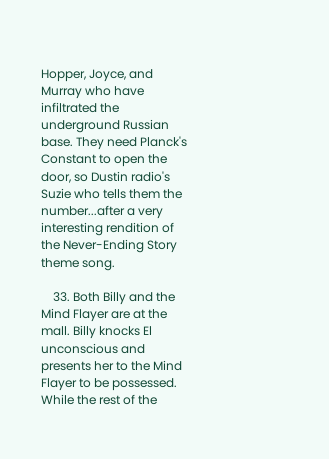Hopper, Joyce, and Murray who have infiltrated the underground Russian base. They need Planck's Constant to open the door, so Dustin radio's Suzie who tells them the number...after a very interesting rendition of the Never-Ending Story theme song.

    33. Both Billy and the Mind Flayer are at the mall. Billy knocks El unconscious and presents her to the Mind Flayer to be possessed. While the rest of the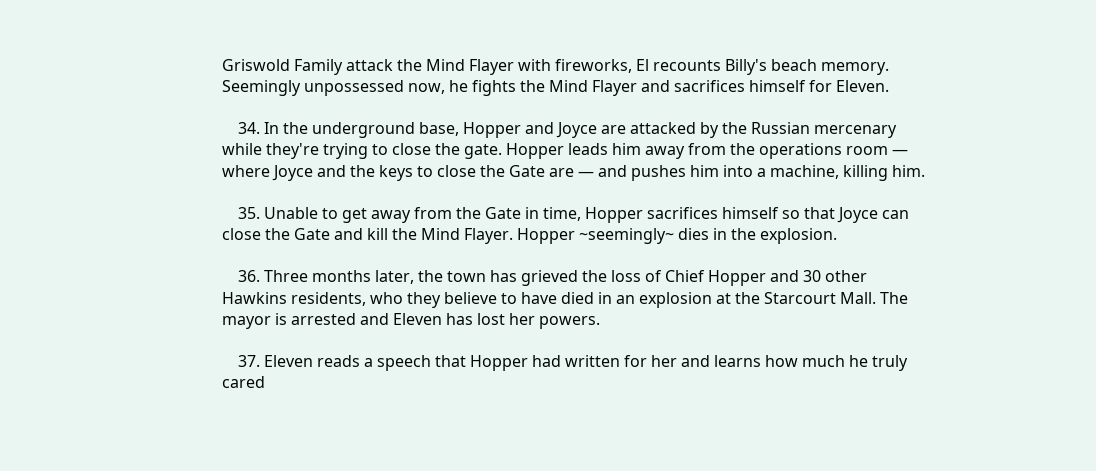Griswold Family attack the Mind Flayer with fireworks, El recounts Billy's beach memory. Seemingly unpossessed now, he fights the Mind Flayer and sacrifices himself for Eleven.

    34. In the underground base, Hopper and Joyce are attacked by the Russian mercenary while they're trying to close the gate. Hopper leads him away from the operations room — where Joyce and the keys to close the Gate are — and pushes him into a machine, killing him.

    35. Unable to get away from the Gate in time, Hopper sacrifices himself so that Joyce can close the Gate and kill the Mind Flayer. Hopper ~seemingly~ dies in the explosion.

    36. Three months later, the town has grieved the loss of Chief Hopper and 30 other Hawkins residents, who they believe to have died in an explosion at the Starcourt Mall. The mayor is arrested and Eleven has lost her powers.

    37. Eleven reads a speech that Hopper had written for her and learns how much he truly cared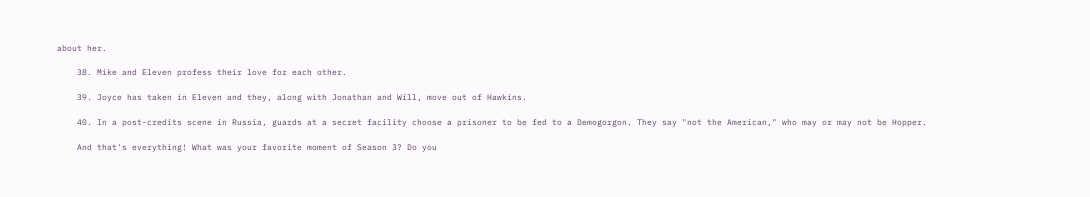about her.

    38. Mike and Eleven profess their love for each other.

    39. Joyce has taken in Eleven and they, along with Jonathan and Will, move out of Hawkins.

    40. In a post-credits scene in Russia, guards at a secret facility choose a prisoner to be fed to a Demogorgon. They say "not the American," who may or may not be Hopper.

    And that's everything! What was your favorite moment of Season 3? Do you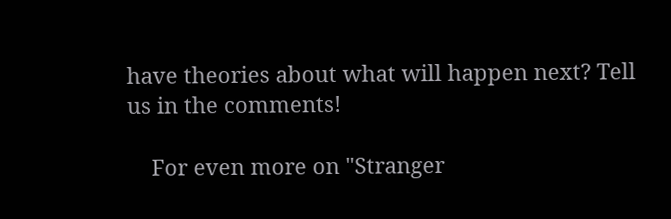have theories about what will happen next? Tell us in the comments!

    For even more on "Stranger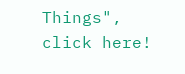Things", click here!